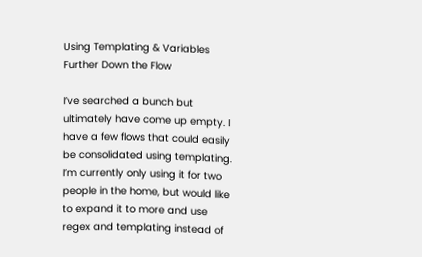Using Templating & Variables Further Down the Flow

I’ve searched a bunch but ultimately have come up empty. I have a few flows that could easily be consolidated using templating. I’m currently only using it for two people in the home, but would like to expand it to more and use regex and templating instead of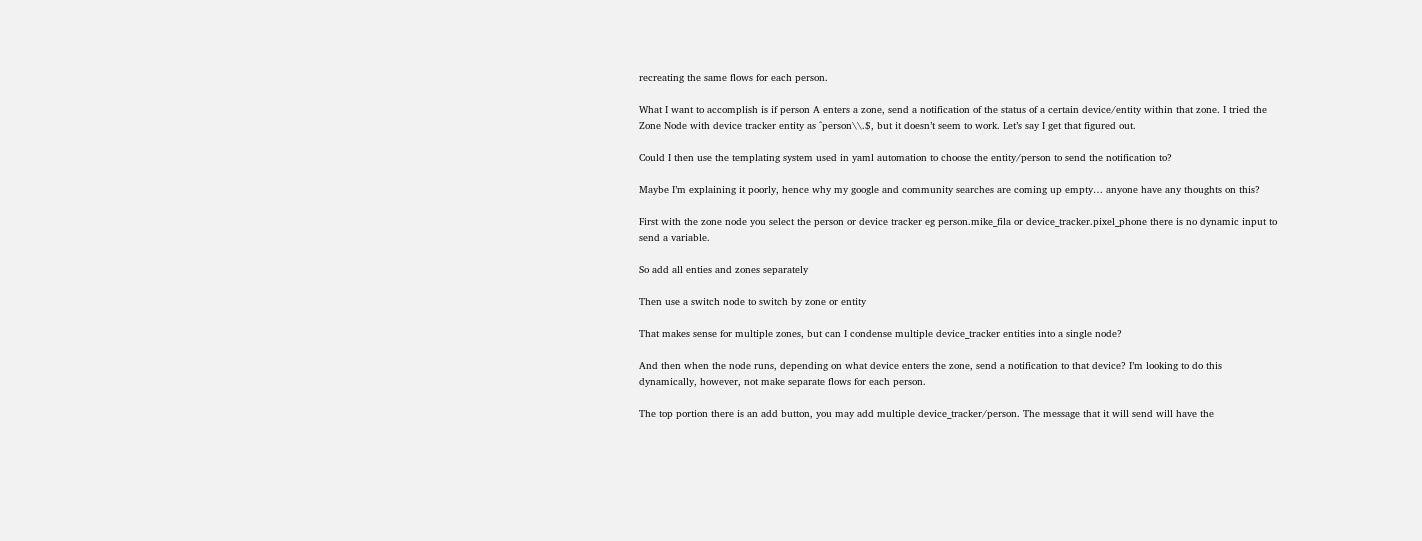recreating the same flows for each person.

What I want to accomplish is if person A enters a zone, send a notification of the status of a certain device/entity within that zone. I tried the Zone Node with device tracker entity as ^person\\.$, but it doesn’t seem to work. Let’s say I get that figured out.

Could I then use the templating system used in yaml automation to choose the entity/person to send the notification to?

Maybe I’m explaining it poorly, hence why my google and community searches are coming up empty… anyone have any thoughts on this?

First with the zone node you select the person or device tracker eg person.mike_fila or device_tracker.pixel_phone there is no dynamic input to send a variable.

So add all enties and zones separately

Then use a switch node to switch by zone or entity

That makes sense for multiple zones, but can I condense multiple device_tracker entities into a single node?

And then when the node runs, depending on what device enters the zone, send a notification to that device? I’m looking to do this dynamically, however, not make separate flows for each person.

The top portion there is an add button, you may add multiple device_tracker/person. The message that it will send will have the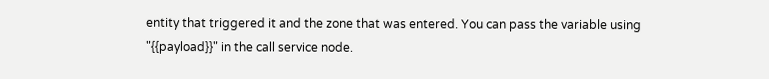entity that triggered it and the zone that was entered. You can pass the variable using "{{payload}}" in the call service node.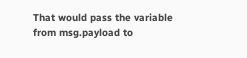That would pass the variable from msg.payload to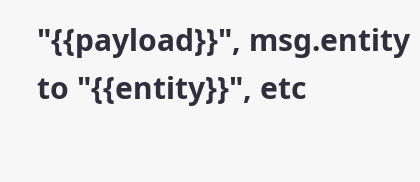"{{payload}}", msg.entity to "{{entity}}", etc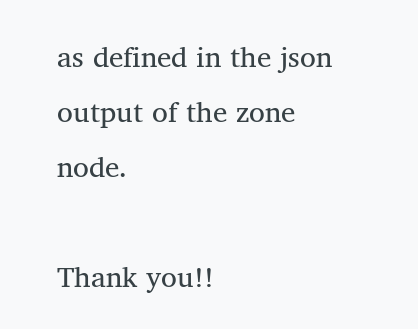as defined in the json output of the zone node.

Thank you!!